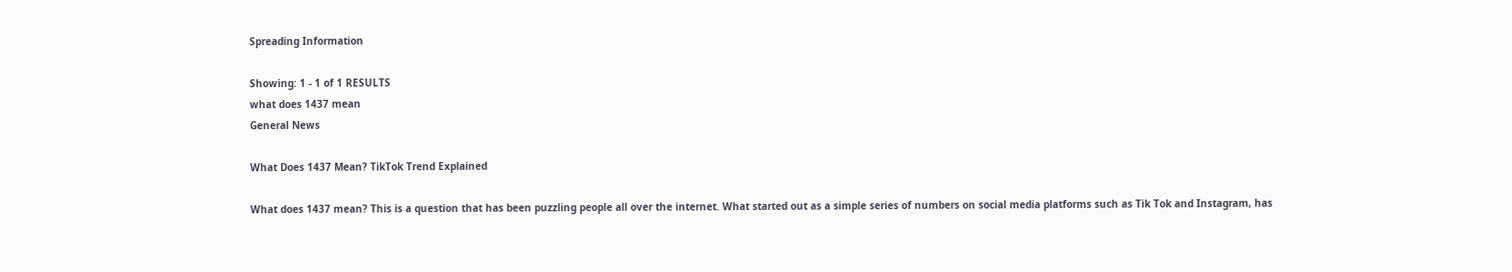Spreading Information

Showing: 1 - 1 of 1 RESULTS
what does 1437 mean
General News

What Does 1437 Mean? TikTok Trend Explained

What does 1437 mean? This is a question that has been puzzling people all over the internet. What started out as a simple series of numbers on social media platforms such as Tik Tok and Instagram, has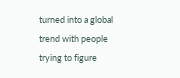turned into a global trend with people trying to figure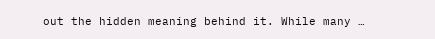out the hidden meaning behind it. While many …